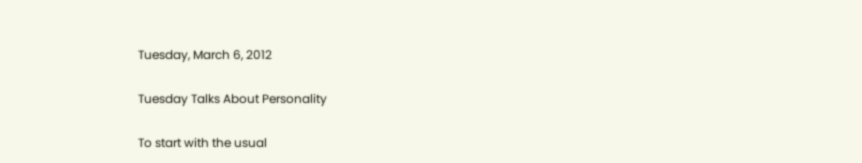Tuesday, March 6, 2012

Tuesday Talks About Personality

To start with the usual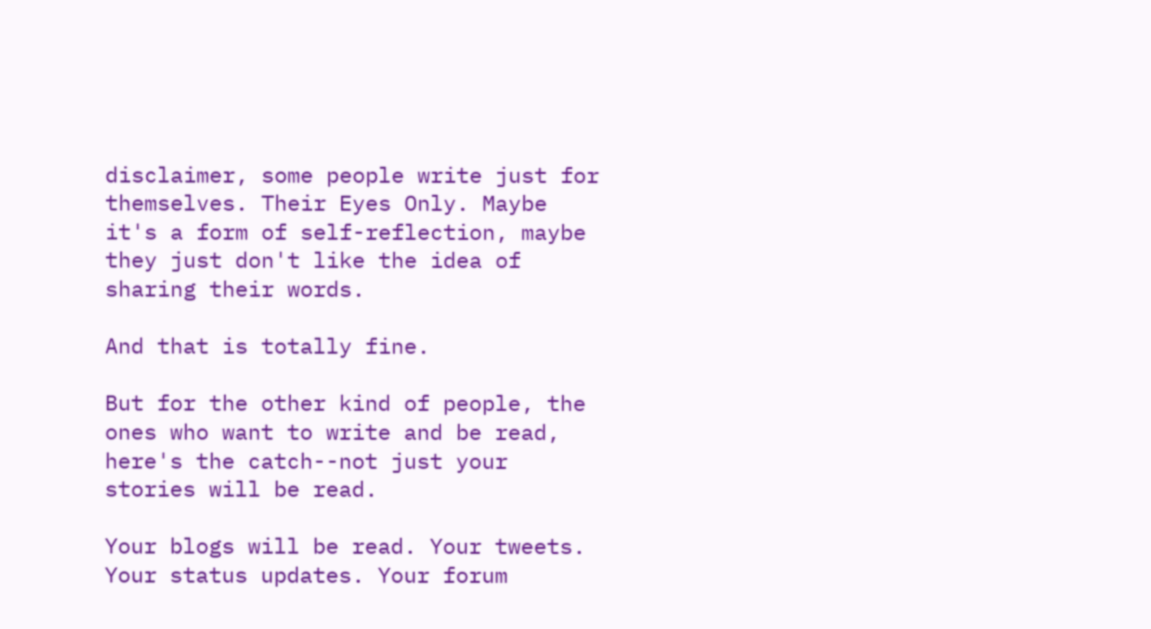disclaimer, some people write just for themselves. Their Eyes Only. Maybe it's a form of self-reflection, maybe they just don't like the idea of sharing their words.

And that is totally fine.

But for the other kind of people, the ones who want to write and be read, here's the catch--not just your stories will be read.

Your blogs will be read. Your tweets. Your status updates. Your forum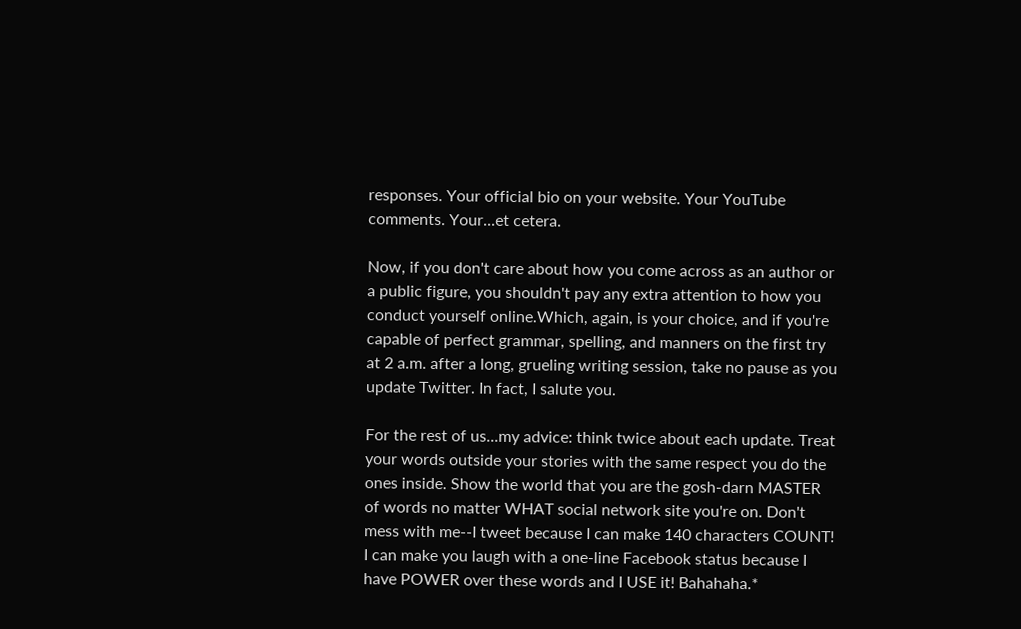responses. Your official bio on your website. Your YouTube comments. Your...et cetera.

Now, if you don't care about how you come across as an author or a public figure, you shouldn't pay any extra attention to how you conduct yourself online.Which, again, is your choice, and if you're capable of perfect grammar, spelling, and manners on the first try at 2 a.m. after a long, grueling writing session, take no pause as you update Twitter. In fact, I salute you.

For the rest of us...my advice: think twice about each update. Treat your words outside your stories with the same respect you do the ones inside. Show the world that you are the gosh-darn MASTER of words no matter WHAT social network site you're on. Don't mess with me--I tweet because I can make 140 characters COUNT! I can make you laugh with a one-line Facebook status because I have POWER over these words and I USE it! Bahahaha.*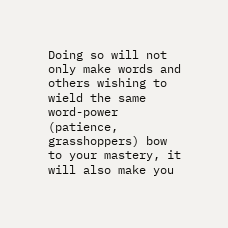Doing so will not only make words and others wishing to wield the same word-power (patience, grasshoppers) bow to your mastery, it will also make you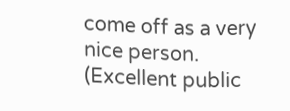come off as a very nice person. (Excellent public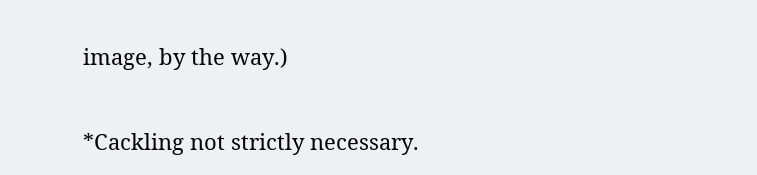image, by the way.)


*Cackling not strictly necessary.